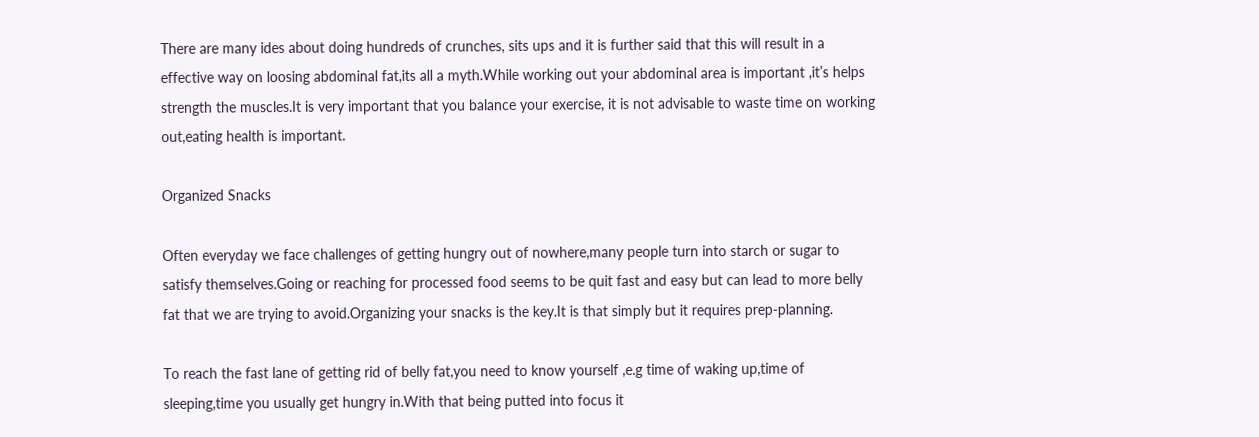There are many ides about doing hundreds of crunches, sits ups and it is further said that this will result in a effective way on loosing abdominal fat,its all a myth.While working out your abdominal area is important ,it’s helps strength the muscles.It is very important that you balance your exercise, it is not advisable to waste time on working out,eating health is important.

Organized Snacks

Often everyday we face challenges of getting hungry out of nowhere,many people turn into starch or sugar to satisfy themselves.Going or reaching for processed food seems to be quit fast and easy but can lead to more belly fat that we are trying to avoid.Organizing your snacks is the key.It is that simply but it requires prep-planning.

To reach the fast lane of getting rid of belly fat,you need to know yourself ,e.g time of waking up,time of sleeping,time you usually get hungry in.With that being putted into focus it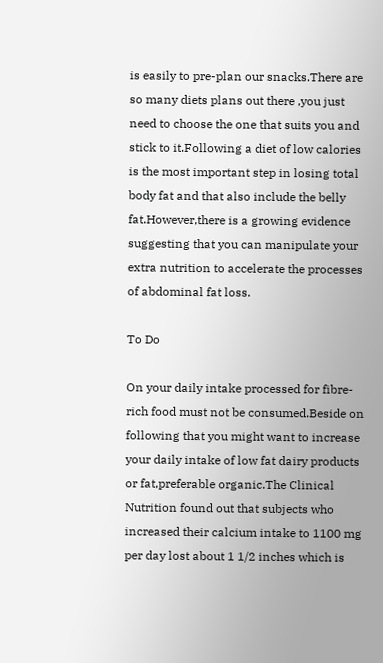is easily to pre-plan our snacks.There are so many diets plans out there ,you just need to choose the one that suits you and stick to it.Following a diet of low calories is the most important step in losing total body fat and that also include the belly fat.However,there is a growing evidence suggesting that you can manipulate your extra nutrition to accelerate the processes of abdominal fat loss.

To Do

On your daily intake processed for fibre-rich food must not be consumed.Beside on following that you might want to increase your daily intake of low fat dairy products or fat,preferable organic.The Clinical Nutrition found out that subjects who increased their calcium intake to 1100 mg per day lost about 1 1/2 inches which is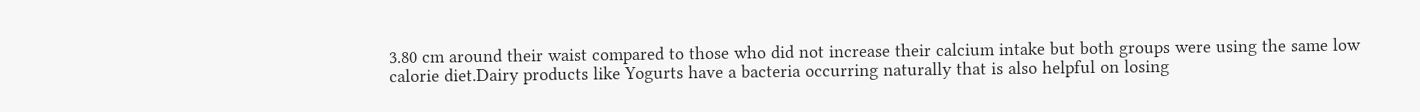3.80 cm around their waist compared to those who did not increase their calcium intake but both groups were using the same low calorie diet.Dairy products like Yogurts have a bacteria occurring naturally that is also helpful on losing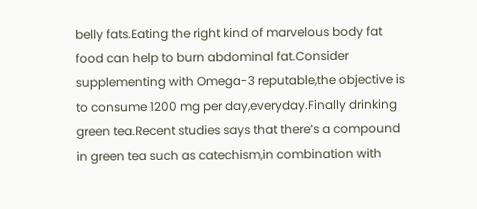belly fats.Eating the right kind of marvelous body fat food can help to burn abdominal fat.Consider supplementing with Omega-3 reputable,the objective is to consume 1200 mg per day,everyday.Finally drinking green tea.Recent studies says that there’s a compound in green tea such as catechism,in combination with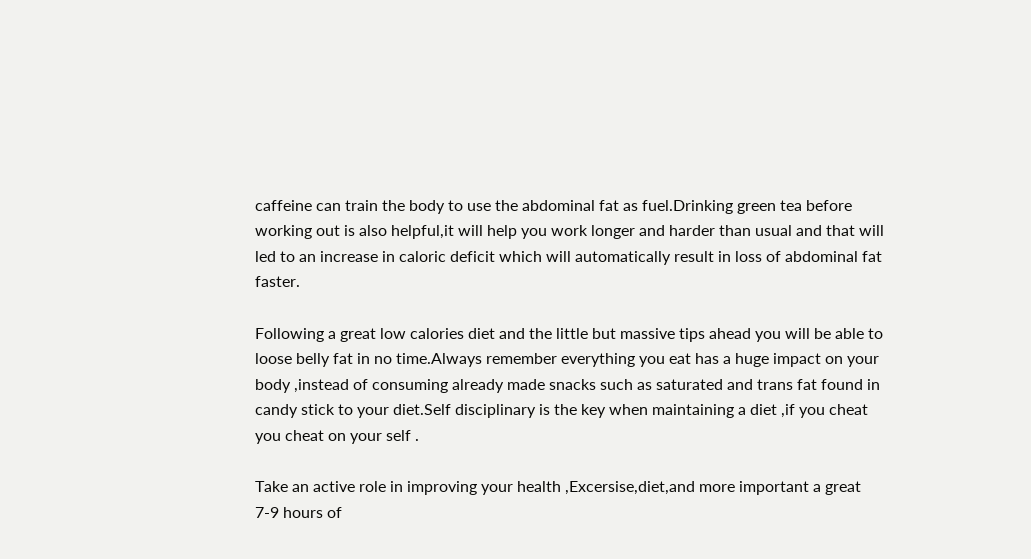caffeine can train the body to use the abdominal fat as fuel.Drinking green tea before working out is also helpful,it will help you work longer and harder than usual and that will led to an increase in caloric deficit which will automatically result in loss of abdominal fat faster.

Following a great low calories diet and the little but massive tips ahead you will be able to loose belly fat in no time.Always remember everything you eat has a huge impact on your body ,instead of consuming already made snacks such as saturated and trans fat found in candy stick to your diet.Self disciplinary is the key when maintaining a diet ,if you cheat you cheat on your self .

Take an active role in improving your health ,Excersise,diet,and more important a great 7-9 hours of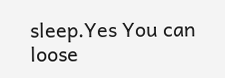sleep.Yes You can loose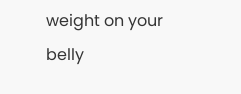weight on your belly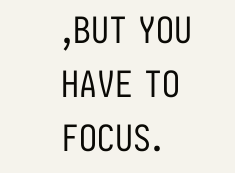,BUT YOU HAVE TO FOCUS.